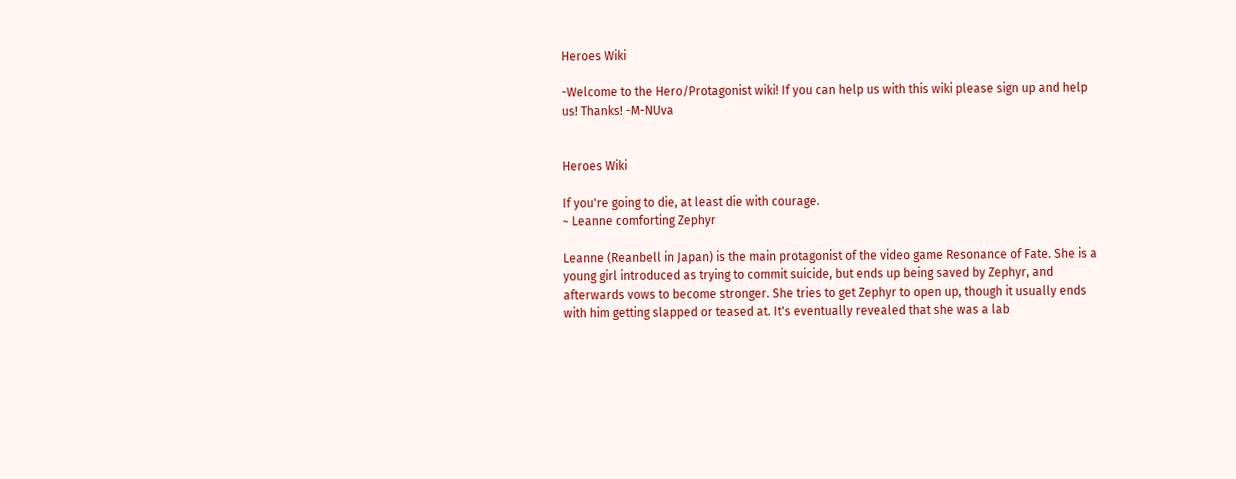Heroes Wiki

-Welcome to the Hero/Protagonist wiki! If you can help us with this wiki please sign up and help us! Thanks! -M-NUva


Heroes Wiki

If you're going to die, at least die with courage.
~ Leanne comforting Zephyr

Leanne (Reanbell in Japan) is the main protagonist of the video game Resonance of Fate. She is a young girl introduced as trying to commit suicide, but ends up being saved by Zephyr, and afterwards vows to become stronger. She tries to get Zephyr to open up, though it usually ends with him getting slapped or teased at. It's eventually revealed that she was a lab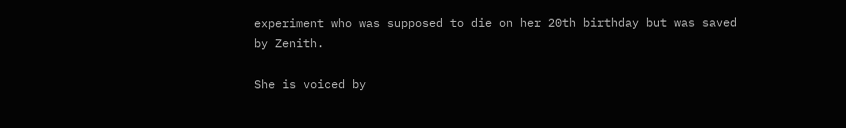experiment who was supposed to die on her 20th birthday but was saved by Zenith.

She is voiced by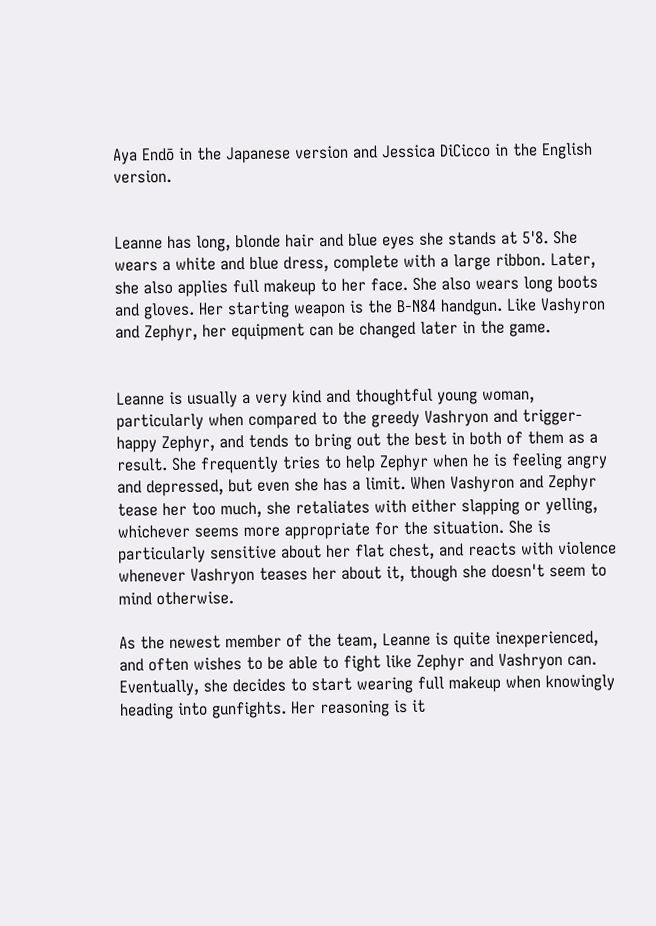Aya Endō in the Japanese version and Jessica DiCicco in the English version.


Leanne has long, blonde hair and blue eyes she stands at 5'8. She wears a white and blue dress, complete with a large ribbon. Later, she also applies full makeup to her face. She also wears long boots and gloves. Her starting weapon is the B-N84 handgun. Like Vashyron and Zephyr, her equipment can be changed later in the game.


Leanne is usually a very kind and thoughtful young woman, particularly when compared to the greedy Vashryon and trigger-happy Zephyr, and tends to bring out the best in both of them as a result. She frequently tries to help Zephyr when he is feeling angry and depressed, but even she has a limit. When Vashyron and Zephyr tease her too much, she retaliates with either slapping or yelling, whichever seems more appropriate for the situation. She is particularly sensitive about her flat chest, and reacts with violence whenever Vashryon teases her about it, though she doesn't seem to mind otherwise.

As the newest member of the team, Leanne is quite inexperienced, and often wishes to be able to fight like Zephyr and Vashryon can. Eventually, she decides to start wearing full makeup when knowingly heading into gunfights. Her reasoning is it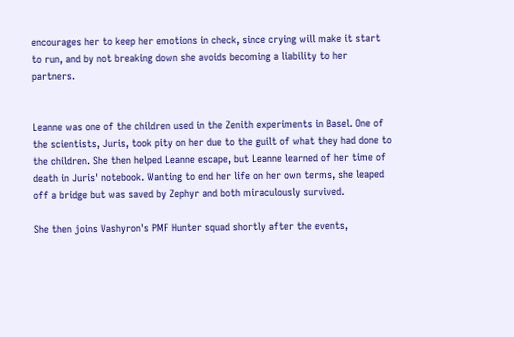encourages her to keep her emotions in check, since crying will make it start to run, and by not breaking down she avoids becoming a liability to her partners.


Leanne was one of the children used in the Zenith experiments in Basel. One of the scientists, Juris, took pity on her due to the guilt of what they had done to the children. She then helped Leanne escape, but Leanne learned of her time of death in Juris' notebook. Wanting to end her life on her own terms, she leaped off a bridge but was saved by Zephyr and both miraculously survived.

She then joins Vashyron's PMF Hunter squad shortly after the events,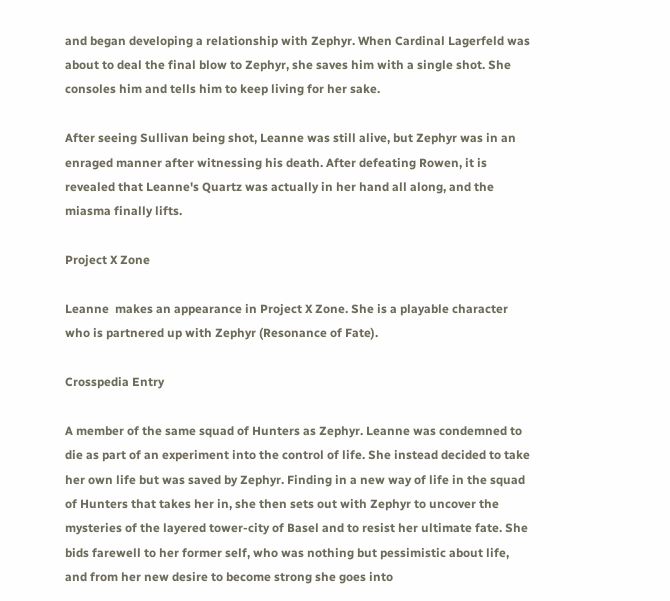and began developing a relationship with Zephyr. When Cardinal Lagerfeld was about to deal the final blow to Zephyr, she saves him with a single shot. She consoles him and tells him to keep living for her sake.

After seeing Sullivan being shot, Leanne was still alive, but Zephyr was in an enraged manner after witnessing his death. After defeating Rowen, it is revealed that Leanne's Quartz was actually in her hand all along, and the miasma finally lifts.

Project X Zone

Leanne  makes an appearance in Project X Zone. She is a playable character who is partnered up with Zephyr (Resonance of Fate).

Crosspedia Entry

A member of the same squad of Hunters as Zephyr. Leanne was condemned to die as part of an experiment into the control of life. She instead decided to take her own life but was saved by Zephyr. Finding in a new way of life in the squad of Hunters that takes her in, she then sets out with Zephyr to uncover the mysteries of the layered tower-city of Basel and to resist her ultimate fate. She bids farewell to her former self, who was nothing but pessimistic about life, and from her new desire to become strong she goes into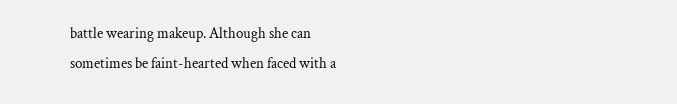battle wearing makeup. Although she can sometimes be faint-hearted when faced with a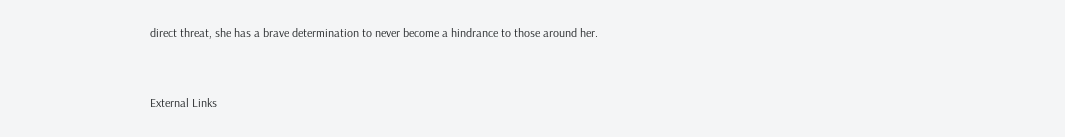direct threat, she has a brave determination to never become a hindrance to those around her.


External Links